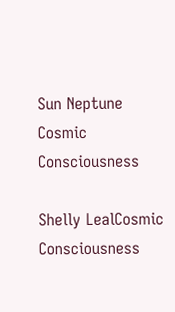Sun Neptune Cosmic Consciousness

Shelly LealCosmic Consciousness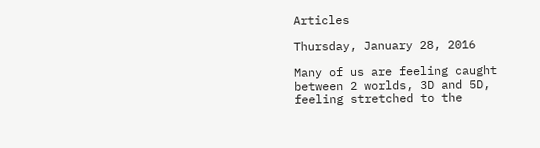Articles

Thursday, January 28, 2016

Many of us are feeling caught between 2 worlds, 3D and 5D, feeling stretched to the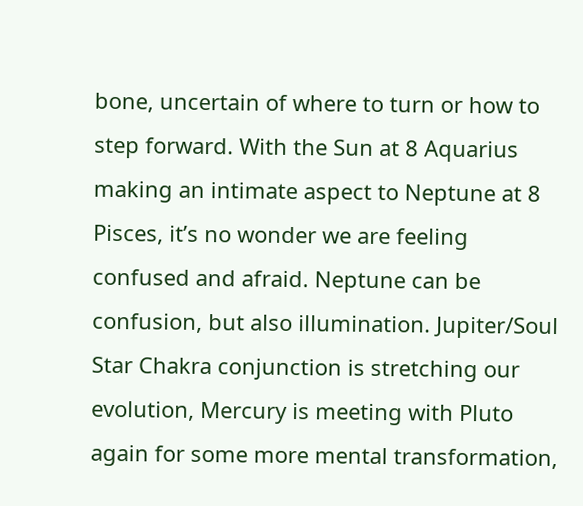bone, uncertain of where to turn or how to step forward. With the Sun at 8 Aquarius making an intimate aspect to Neptune at 8 Pisces, it’s no wonder we are feeling confused and afraid. Neptune can be confusion, but also illumination. Jupiter/Soul Star Chakra conjunction is stretching our evolution, Mercury is meeting with Pluto again for some more mental transformation,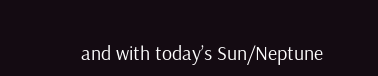and with today’s Sun/Neptune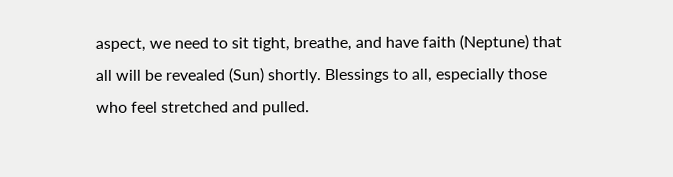aspect, we need to sit tight, breathe, and have faith (Neptune) that all will be revealed (Sun) shortly. Blessings to all, especially those who feel stretched and pulled.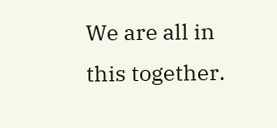We are all in this together.